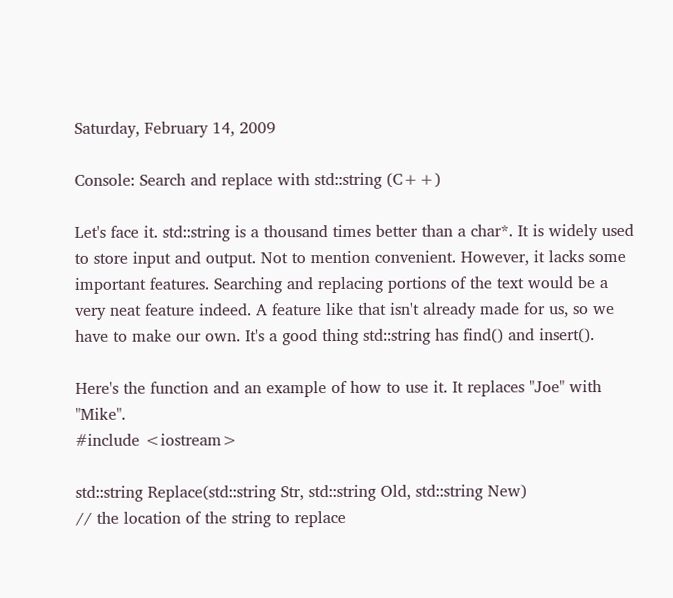Saturday, February 14, 2009

Console: Search and replace with std::string (C++)

Let's face it. std::string is a thousand times better than a char*. It is widely used to store input and output. Not to mention convenient. However, it lacks some important features. Searching and replacing portions of the text would be a very neat feature indeed. A feature like that isn't already made for us, so we have to make our own. It's a good thing std::string has find() and insert().

Here's the function and an example of how to use it. It replaces "Joe" with "Mike".
#include <iostream>

std::string Replace(std::string Str, std::string Old, std::string New)
// the location of the string to replace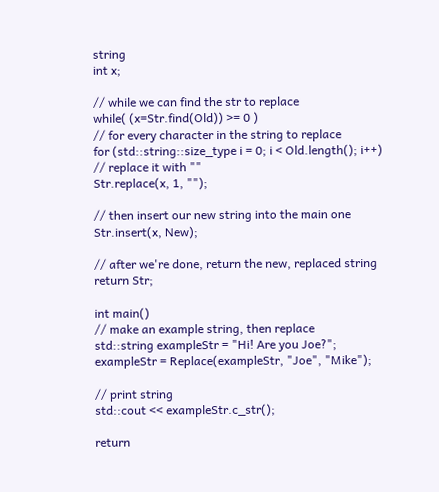string
int x;

// while we can find the str to replace
while( (x=Str.find(Old)) >= 0 )
// for every character in the string to replace
for (std::string::size_type i = 0; i < Old.length(); i++)
// replace it with ""
Str.replace(x, 1, "");

// then insert our new string into the main one
Str.insert(x, New);

// after we're done, return the new, replaced string
return Str;

int main()
// make an example string, then replace
std::string exampleStr = "Hi! Are you Joe?";
exampleStr = Replace(exampleStr, "Joe", "Mike");

// print string
std::cout << exampleStr.c_str();

return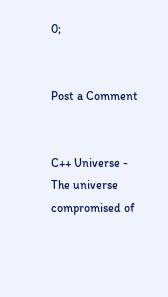0;


Post a Comment


C++ Universe - The universe compromised of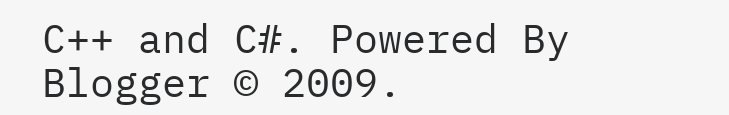C++ and C#. Powered By Blogger © 2009.